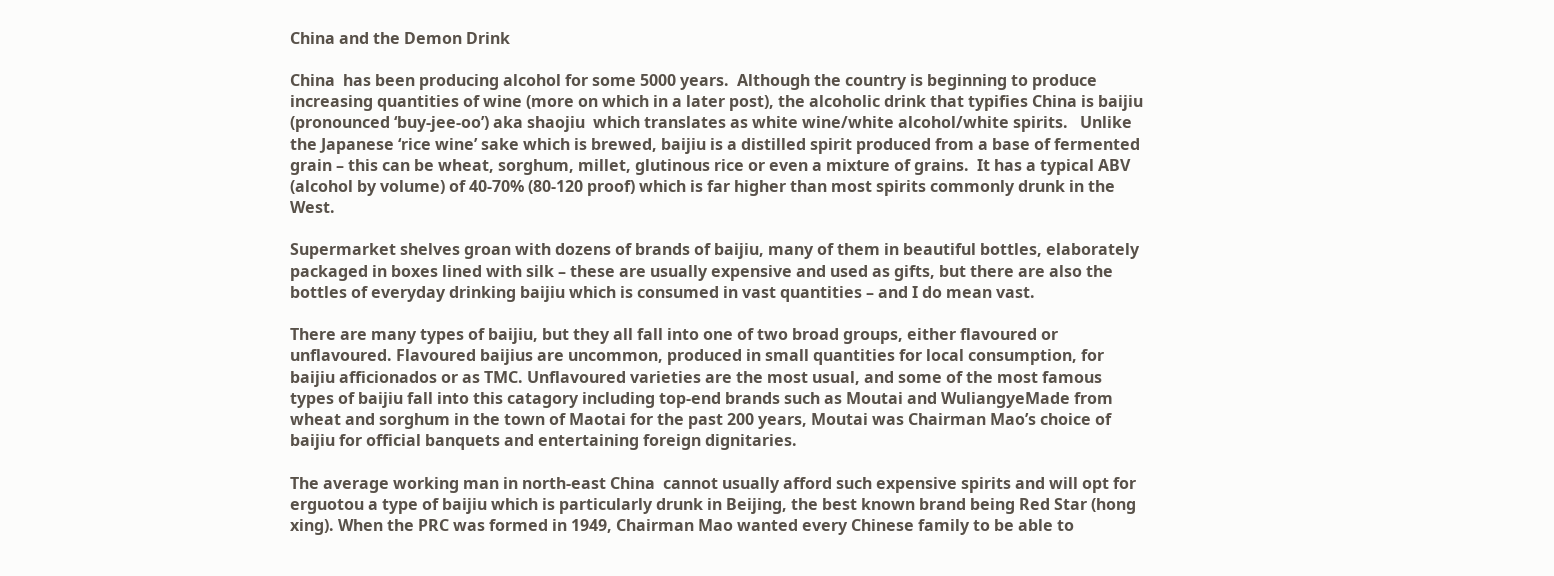China and the Demon Drink

China  has been producing alcohol for some 5000 years.  Although the country is beginning to produce increasing quantities of wine (more on which in a later post), the alcoholic drink that typifies China is baijiu (pronounced ‘buy-jee-oo’) aka shaojiu  which translates as white wine/white alcohol/white spirits.   Unlike the Japanese ‘rice wine’ sake which is brewed, baijiu is a distilled spirit produced from a base of fermented grain – this can be wheat, sorghum, millet, glutinous rice or even a mixture of grains.  It has a typical ABV (alcohol by volume) of 40-70% (80-120 proof) which is far higher than most spirits commonly drunk in the West.

Supermarket shelves groan with dozens of brands of baijiu, many of them in beautiful bottles, elaborately packaged in boxes lined with silk – these are usually expensive and used as gifts, but there are also the bottles of everyday drinking baijiu which is consumed in vast quantities – and I do mean vast.

There are many types of baijiu, but they all fall into one of two broad groups, either flavoured or unflavoured. Flavoured baijius are uncommon, produced in small quantities for local consumption, for baijiu afficionados or as TMC. Unflavoured varieties are the most usual, and some of the most famous types of baijiu fall into this catagory including top-end brands such as Moutai and WuliangyeMade from wheat and sorghum in the town of Maotai for the past 200 years, Moutai was Chairman Mao’s choice of baijiu for official banquets and entertaining foreign dignitaries.

The average working man in north-east China  cannot usually afford such expensive spirits and will opt for erguotou a type of baijiu which is particularly drunk in Beijing, the best known brand being Red Star (hong xing). When the PRC was formed in 1949, Chairman Mao wanted every Chinese family to be able to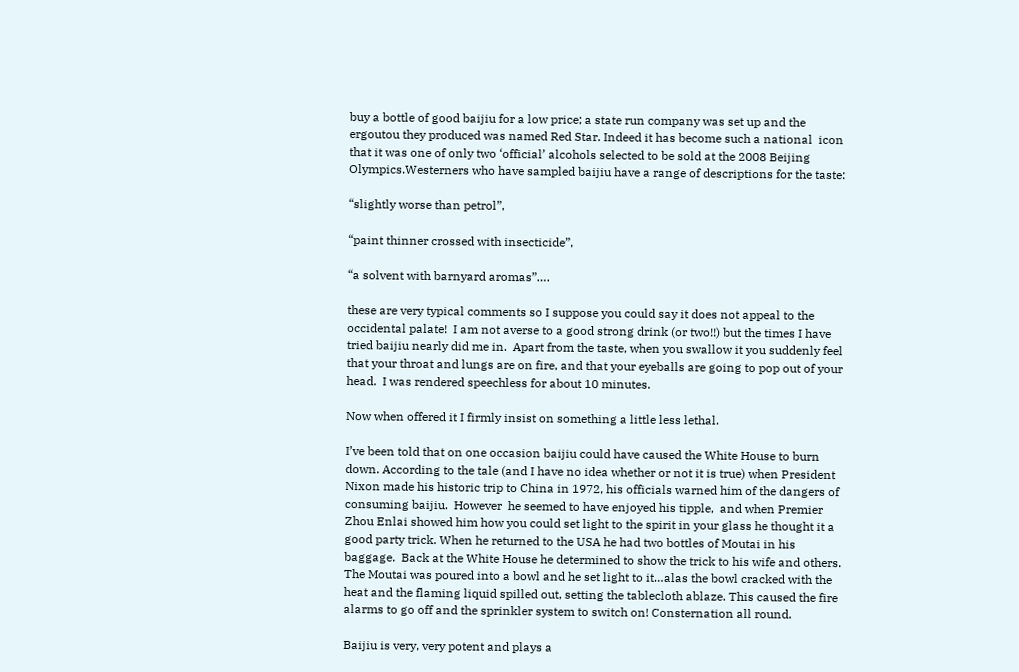buy a bottle of good baijiu for a low price; a state run company was set up and the ergoutou they produced was named Red Star. Indeed it has become such a national  icon that it was one of only two ‘official’ alcohols selected to be sold at the 2008 Beijing Olympics.Westerners who have sampled baijiu have a range of descriptions for the taste:

“slightly worse than petrol”,

“paint thinner crossed with insecticide”,

“a solvent with barnyard aromas”….

these are very typical comments so I suppose you could say it does not appeal to the occidental palate!  I am not averse to a good strong drink (or two!!) but the times I have tried baijiu nearly did me in.  Apart from the taste, when you swallow it you suddenly feel that your throat and lungs are on fire, and that your eyeballs are going to pop out of your head.  I was rendered speechless for about 10 minutes.

Now when offered it I firmly insist on something a little less lethal.

I’ve been told that on one occasion baijiu could have caused the White House to burn down. According to the tale (and I have no idea whether or not it is true) when President Nixon made his historic trip to China in 1972, his officials warned him of the dangers of consuming baijiu.  However  he seemed to have enjoyed his tipple,  and when Premier Zhou Enlai showed him how you could set light to the spirit in your glass he thought it a good party trick. When he returned to the USA he had two bottles of Moutai in his baggage.  Back at the White House he determined to show the trick to his wife and others.  The Moutai was poured into a bowl and he set light to it…alas the bowl cracked with the heat and the flaming liquid spilled out, setting the tablecloth ablaze. This caused the fire alarms to go off and the sprinkler system to switch on! Consternation all round.

Baijiu is very, very potent and plays a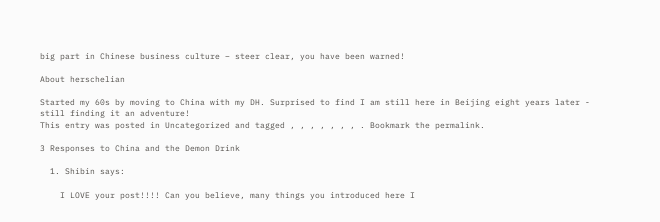big part in Chinese business culture – steer clear, you have been warned!

About herschelian

Started my 60s by moving to China with my DH. Surprised to find I am still here in Beijing eight years later - still finding it an adventure!
This entry was posted in Uncategorized and tagged , , , , , , , . Bookmark the permalink.

3 Responses to China and the Demon Drink

  1. Shibin says:

    I LOVE your post!!!! Can you believe, many things you introduced here I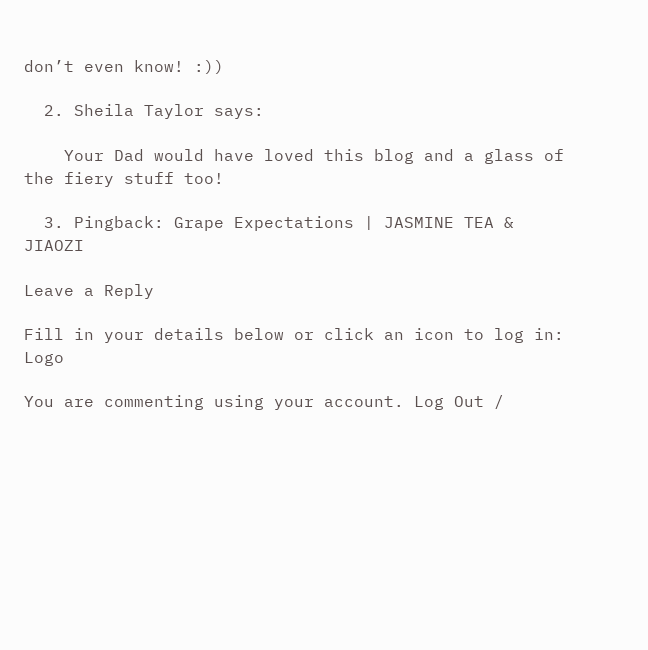don’t even know! :))

  2. Sheila Taylor says:

    Your Dad would have loved this blog and a glass of the fiery stuff too!

  3. Pingback: Grape Expectations | JASMINE TEA & JIAOZI

Leave a Reply

Fill in your details below or click an icon to log in: Logo

You are commenting using your account. Log Out /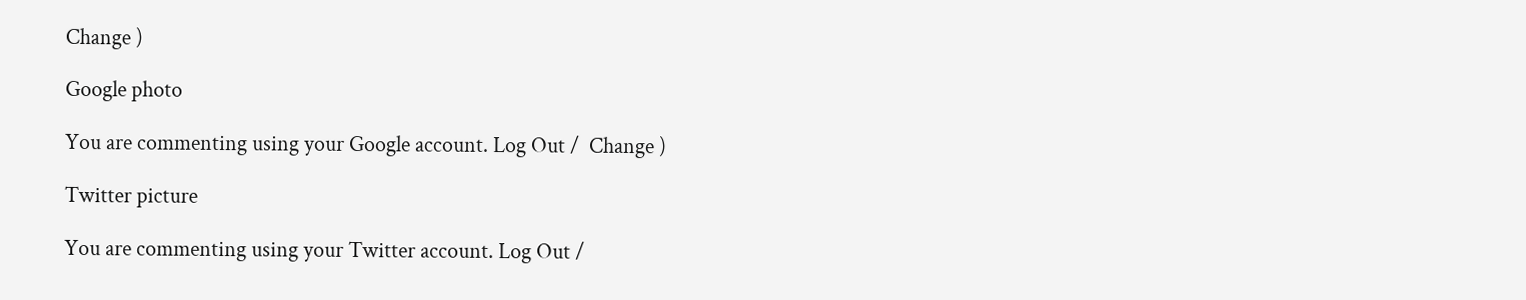Change )

Google photo

You are commenting using your Google account. Log Out /  Change )

Twitter picture

You are commenting using your Twitter account. Log Out /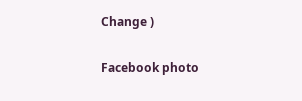Change )

Facebook photo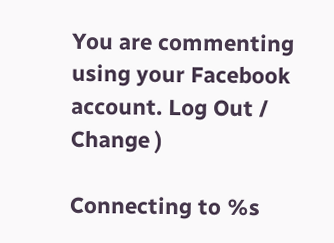You are commenting using your Facebook account. Log Out /  Change )

Connecting to %s